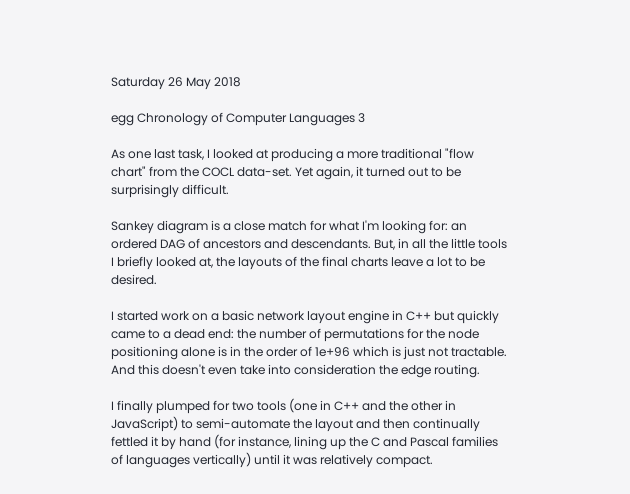Saturday 26 May 2018

egg Chronology of Computer Languages 3

As one last task, I looked at producing a more traditional "flow chart" from the COCL data-set. Yet again, it turned out to be surprisingly difficult.

Sankey diagram is a close match for what I'm looking for: an ordered DAG of ancestors and descendants. But, in all the little tools I briefly looked at, the layouts of the final charts leave a lot to be desired.

I started work on a basic network layout engine in C++ but quickly came to a dead end: the number of permutations for the node positioning alone is in the order of 1e+96 which is just not tractable. And this doesn't even take into consideration the edge routing.

I finally plumped for two tools (one in C++ and the other in JavaScript) to semi-automate the layout and then continually fettled it by hand (for instance, lining up the C and Pascal families of languages vertically) until it was relatively compact.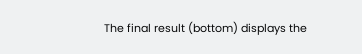The final result (bottom) displays the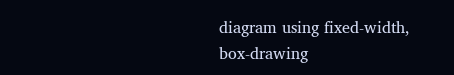diagram using fixed-width, box-drawing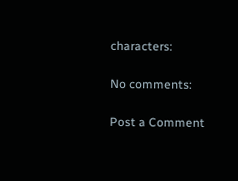characters:

No comments:

Post a Comment